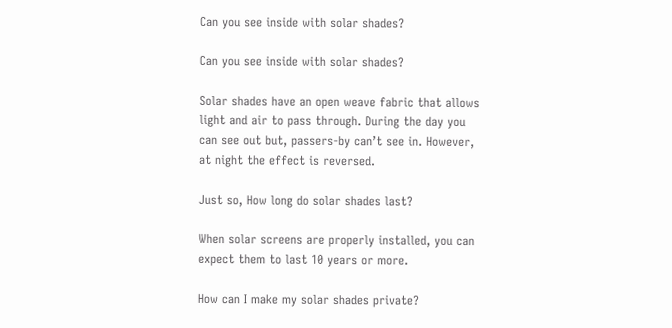Can you see inside with solar shades?

Can you see inside with solar shades?

Solar shades have an open weave fabric that allows light and air to pass through. During the day you can see out but, passers-by can’t see in. However, at night the effect is reversed.

Just so, How long do solar shades last?

When solar screens are properly installed, you can expect them to last 10 years or more.

How can I make my solar shades private?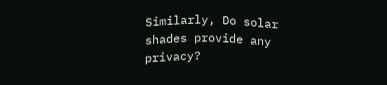Similarly, Do solar shades provide any privacy?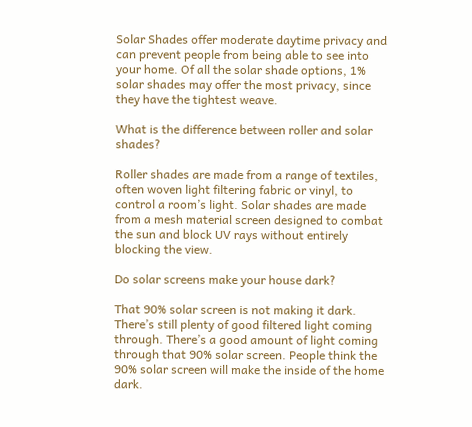Solar Shades offer moderate daytime privacy and can prevent people from being able to see into your home. Of all the solar shade options, 1% solar shades may offer the most privacy, since they have the tightest weave.

What is the difference between roller and solar shades?

Roller shades are made from a range of textiles, often woven light filtering fabric or vinyl, to control a room’s light. Solar shades are made from a mesh material screen designed to combat the sun and block UV rays without entirely blocking the view.

Do solar screens make your house dark?

That 90% solar screen is not making it dark. There’s still plenty of good filtered light coming through. There’s a good amount of light coming through that 90% solar screen. People think the 90% solar screen will make the inside of the home dark.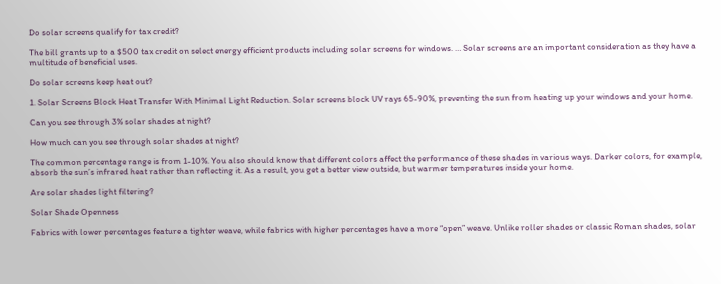Do solar screens qualify for tax credit?

The bill grants up to a $500 tax credit on select energy efficient products including solar screens for windows. … Solar screens are an important consideration as they have a multitude of beneficial uses.

Do solar screens keep heat out?

1. Solar Screens Block Heat Transfer With Minimal Light Reduction. Solar screens block UV rays 65-90%, preventing the sun from heating up your windows and your home.

Can you see through 3% solar shades at night?

How much can you see through solar shades at night?

The common percentage range is from 1-10%. You also should know that different colors affect the performance of these shades in various ways. Darker colors, for example, absorb the sun’s infrared heat rather than reflecting it. As a result, you get a better view outside, but warmer temperatures inside your home.

Are solar shades light filtering?

Solar Shade Openness

Fabrics with lower percentages feature a tighter weave, while fabrics with higher percentages have a more “open” weave. Unlike roller shades or classic Roman shades, solar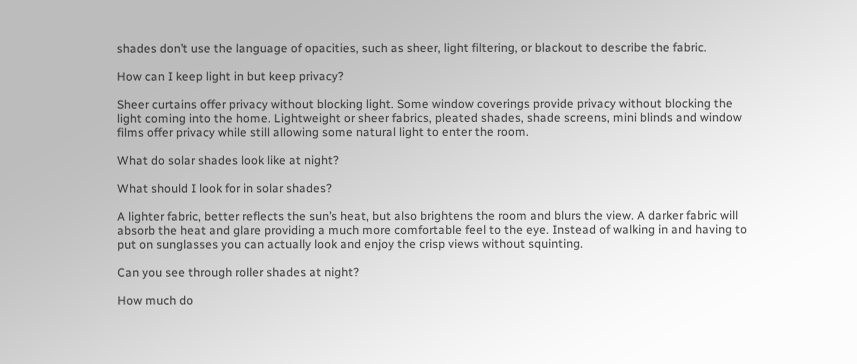shades don’t use the language of opacities, such as sheer, light filtering, or blackout to describe the fabric.

How can I keep light in but keep privacy?

Sheer curtains offer privacy without blocking light. Some window coverings provide privacy without blocking the light coming into the home. Lightweight or sheer fabrics, pleated shades, shade screens, mini blinds and window films offer privacy while still allowing some natural light to enter the room.

What do solar shades look like at night?

What should I look for in solar shades?

A lighter fabric, better reflects the sun’s heat, but also brightens the room and blurs the view. A darker fabric will absorb the heat and glare providing a much more comfortable feel to the eye. Instead of walking in and having to put on sunglasses you can actually look and enjoy the crisp views without squinting.

Can you see through roller shades at night?

How much do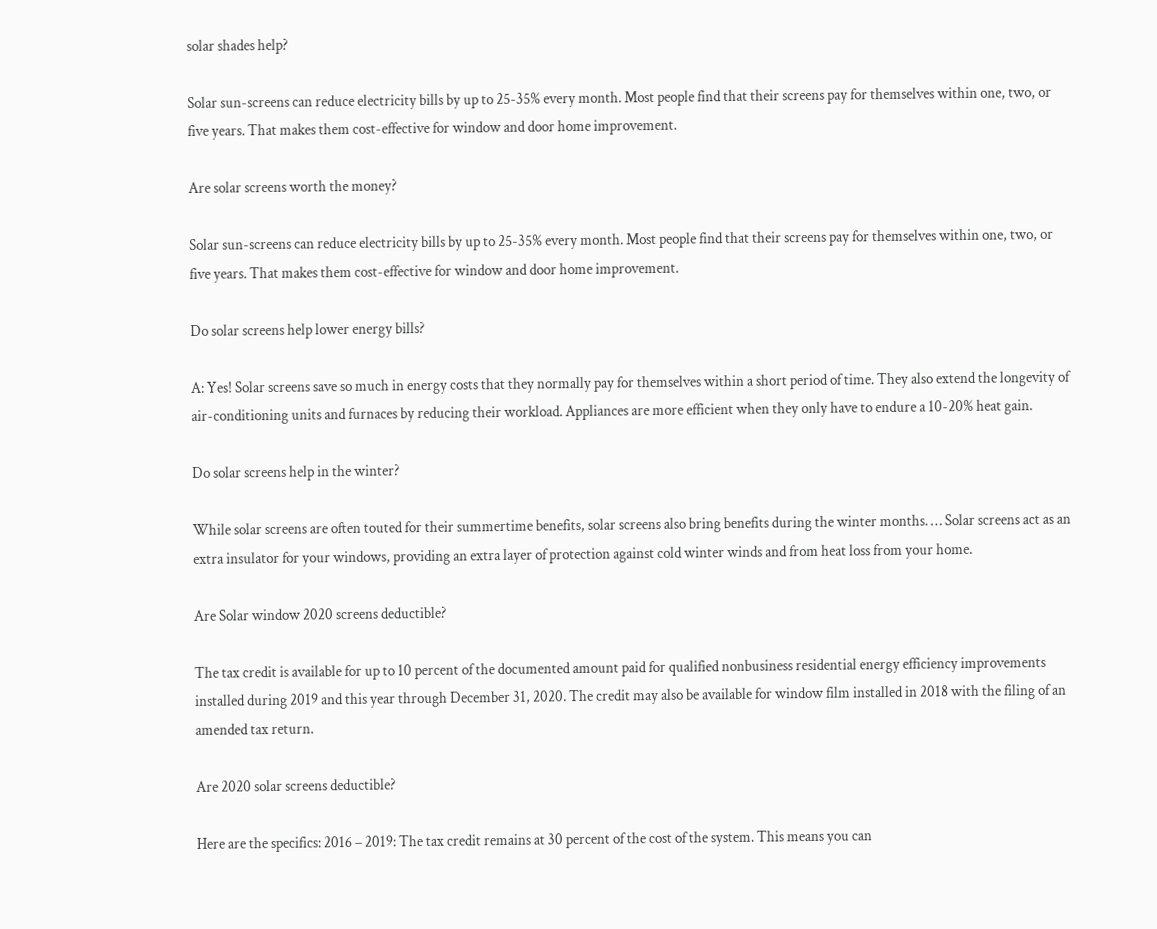solar shades help?

Solar sun-screens can reduce electricity bills by up to 25-35% every month. Most people find that their screens pay for themselves within one, two, or five years. That makes them cost-effective for window and door home improvement.

Are solar screens worth the money?

Solar sun-screens can reduce electricity bills by up to 25-35% every month. Most people find that their screens pay for themselves within one, two, or five years. That makes them cost-effective for window and door home improvement.

Do solar screens help lower energy bills?

A: Yes! Solar screens save so much in energy costs that they normally pay for themselves within a short period of time. They also extend the longevity of air-conditioning units and furnaces by reducing their workload. Appliances are more efficient when they only have to endure a 10-20% heat gain.

Do solar screens help in the winter?

While solar screens are often touted for their summertime benefits, solar screens also bring benefits during the winter months. … Solar screens act as an extra insulator for your windows, providing an extra layer of protection against cold winter winds and from heat loss from your home.

Are Solar window 2020 screens deductible?

The tax credit is available for up to 10 percent of the documented amount paid for qualified nonbusiness residential energy efficiency improvements installed during 2019 and this year through December 31, 2020. The credit may also be available for window film installed in 2018 with the filing of an amended tax return.

Are 2020 solar screens deductible?

Here are the specifics: 2016 – 2019: The tax credit remains at 30 percent of the cost of the system. This means you can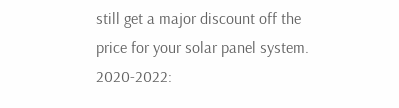still get a major discount off the price for your solar panel system. 2020-2022: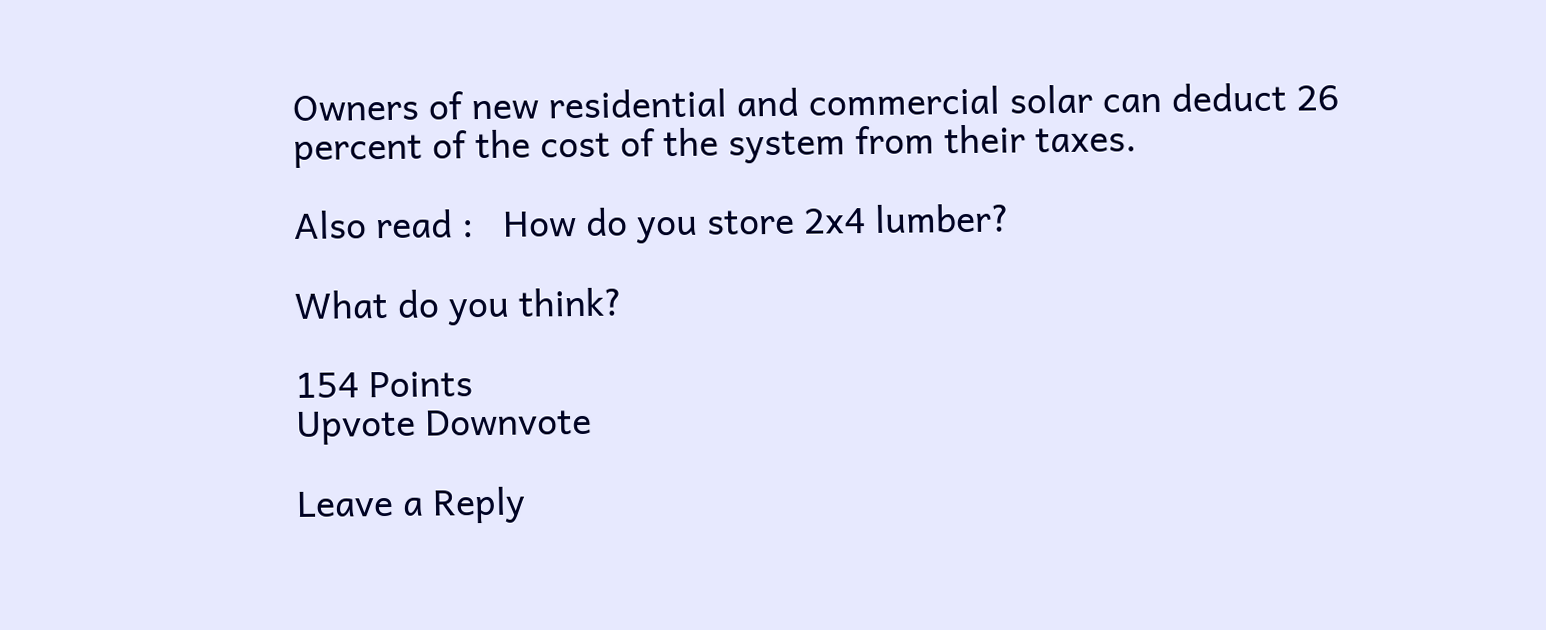Owners of new residential and commercial solar can deduct 26 percent of the cost of the system from their taxes.

Also read :   How do you store 2x4 lumber?

What do you think?

154 Points
Upvote Downvote

Leave a Reply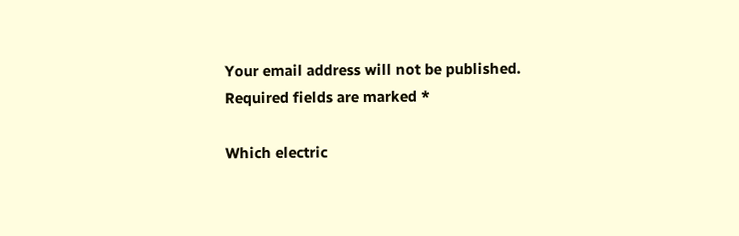Your email address will not be published. Required fields are marked *

Which electric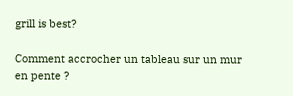grill is best?

Comment accrocher un tableau sur un mur en pente ?